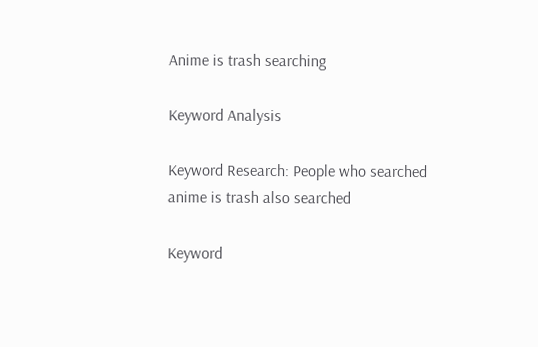Anime is trash searching

Keyword Analysis

Keyword Research: People who searched anime is trash also searched

Keyword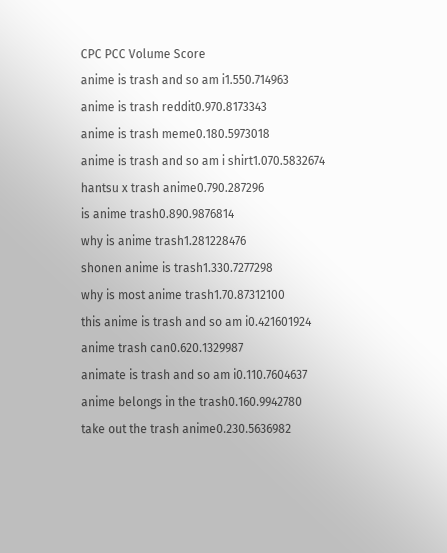CPC PCC Volume Score
anime is trash and so am i1.550.714963
anime is trash reddit0.970.8173343
anime is trash meme0.180.5973018
anime is trash and so am i shirt1.070.5832674
hantsu x trash anime0.790.287296
is anime trash0.890.9876814
why is anime trash1.281228476
shonen anime is trash1.330.7277298
why is most anime trash1.70.87312100
this anime is trash and so am i0.421601924
anime trash can0.620.1329987
animate is trash and so am i0.110.7604637
anime belongs in the trash0.160.9942780
take out the trash anime0.230.5636982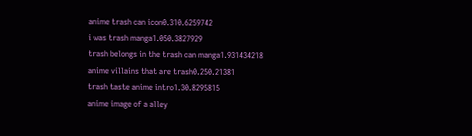anime trash can icon0.310.6259742
i was trash manga1.050.3827929
trash belongs in the trash can manga1.931434218
anime villains that are trash0.250.21381
trash taste anime intro1.30.8295815
anime image of a alley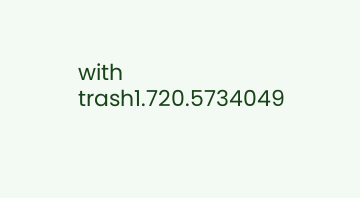with trash1.720.5734049